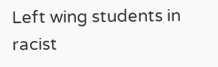Left wing students in racist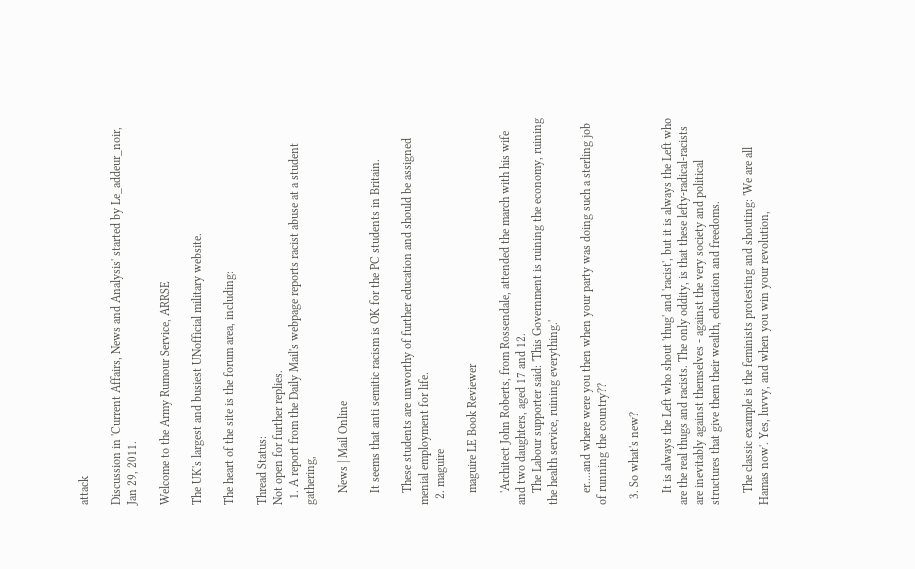attack

Discussion in 'Current Affairs, News and Analysis' started by Le_addeur_noir, Jan 29, 2011.

Welcome to the Army Rumour Service, ARRSE

The UK's largest and busiest UNofficial military website.

The heart of the site is the forum area, including:

Thread Status:
Not open for further replies.
  1. A report from the Daily Mail's webpage reports racist abuse at a student gathering,

    News | Mail Online

    It seems that anti semitic racism is OK for the PC students in Britain.

    These students are unworthy of further education and should be assigned menial employment for life.
  2. maguire

    maguire LE Book Reviewer

    'Architect John Roberts, from Rossendale, attended the march with his wife and two daughters, aged 17 and 12.
    The Labour supporter said: 'This Government is ruining the economy, ruining the health service, ruining everything.'

    er....and where were you then when your party was doing such a sterling job of running the country??

  3. So what's new?

    It is always the Left who shout 'thug' and 'racist', but it is always the Left who are the real thugs and racists. The only oddity, is that these lefty-radical-racists are inevitably against themselves - against the very society and political structures that give them their wealth, education and freedoms.

    The classic example is the feminists protesting and shouting: 'We are all Hamas now'. Yes, luvvy, and when you win your revolution,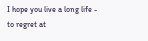I hope you live a long life - to regret at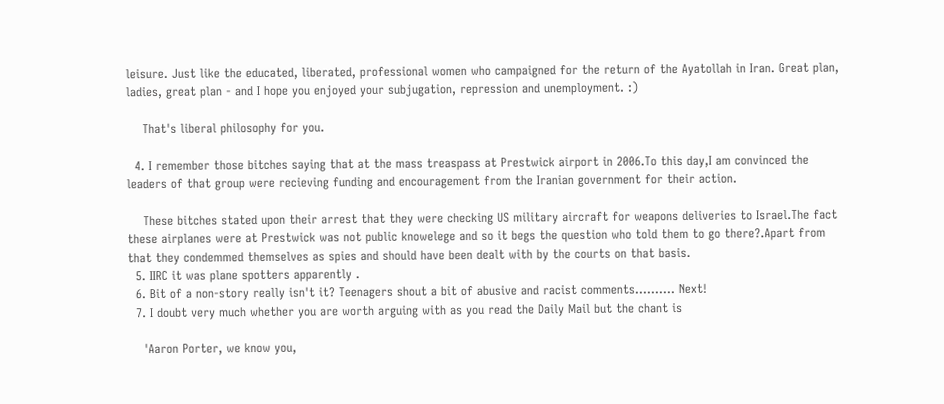leisure. Just like the educated, liberated, professional women who campaigned for the return of the Ayatollah in Iran. Great plan, ladies, great plan - and I hope you enjoyed your subjugation, repression and unemployment. :)

    That's liberal philosophy for you.

  4. I remember those bitches saying that at the mass treaspass at Prestwick airport in 2006.To this day,I am convinced the leaders of that group were recieving funding and encouragement from the Iranian government for their action.

    These bitches stated upon their arrest that they were checking US military aircraft for weapons deliveries to Israel.The fact these airplanes were at Prestwick was not public knowelege and so it begs the question who told them to go there?.Apart from that they condemmed themselves as spies and should have been dealt with by the courts on that basis.
  5. IIRC it was plane spotters apparently .
  6. Bit of a non-story really isn't it? Teenagers shout a bit of abusive and racist comments.......... Next!
  7. I doubt very much whether you are worth arguing with as you read the Daily Mail but the chant is

    'Aaron Porter, we know you,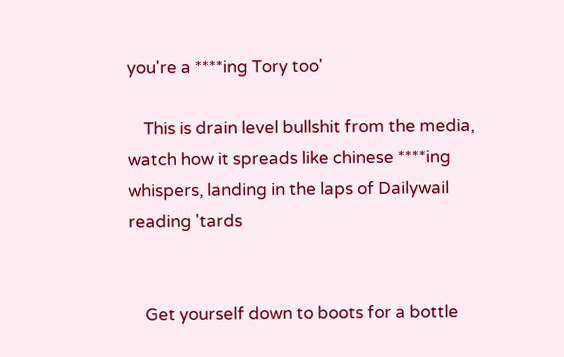you're a ****ing Tory too'

    This is drain level bullshit from the media, watch how it spreads like chinese ****ing whispers, landing in the laps of Dailywail reading 'tards


    Get yourself down to boots for a bottle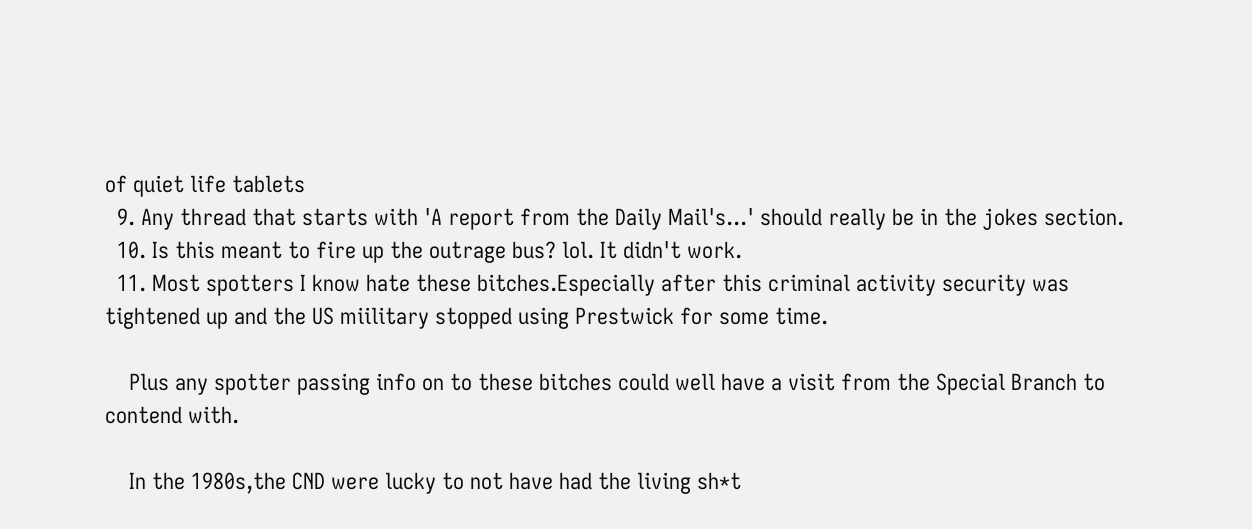of quiet life tablets
  9. Any thread that starts with 'A report from the Daily Mail's...' should really be in the jokes section.
  10. Is this meant to fire up the outrage bus? lol. It didn't work.
  11. Most spotters I know hate these bitches.Especially after this criminal activity security was tightened up and the US miilitary stopped using Prestwick for some time.

    Plus any spotter passing info on to these bitches could well have a visit from the Special Branch to contend with.

    In the 1980s,the CND were lucky to not have had the living sh*t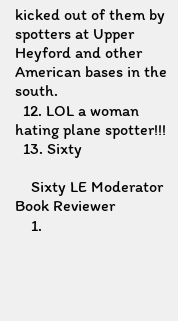kicked out of them by spotters at Upper Heyford and other American bases in the south.
  12. LOL a woman hating plane spotter!!!
  13. Sixty

    Sixty LE Moderator Book Reviewer
    1.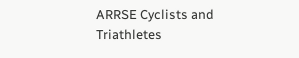ARRSE Cyclists and Triathletes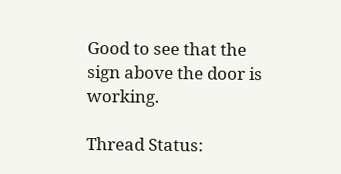Good to see that the sign above the door is working.

Thread Status: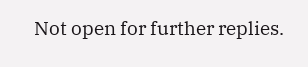Not open for further replies.